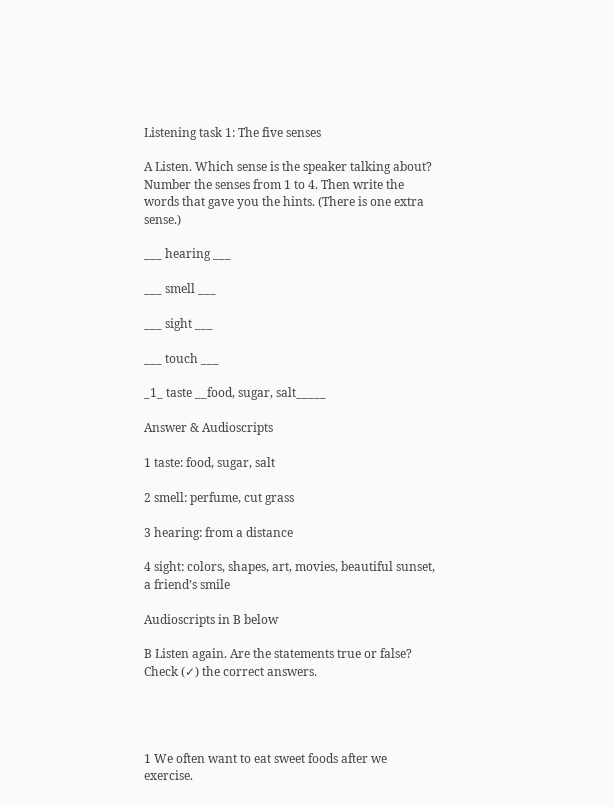Listening task 1: The five senses

A Listen. Which sense is the speaker talking about? Number the senses from 1 to 4. Then write the words that gave you the hints. (There is one extra sense.)

___ hearing ___

___ smell ___

___ sight ___

___ touch ___

_1_ taste __food, sugar, salt_____

Answer & Audioscripts

1 taste: food, sugar, salt

2 smell: perfume, cut grass

3 hearing: from a distance

4 sight: colors, shapes, art, movies, beautiful sunset, a friend’s smile

Audioscripts in B below

B Listen again. Are the statements true or false? Check (✓) the correct answers.




1 We often want to eat sweet foods after we exercise.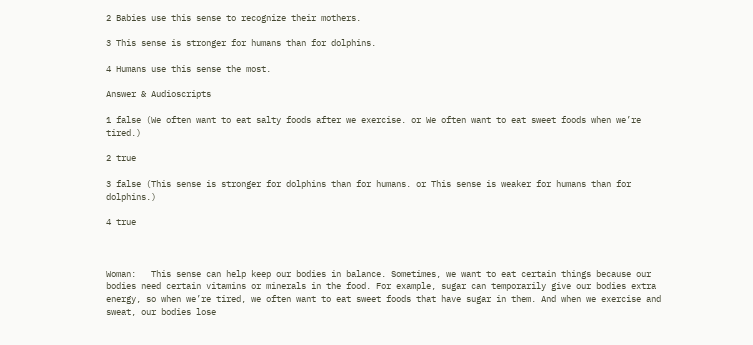2 Babies use this sense to recognize their mothers.

3 This sense is stronger for humans than for dolphins.

4 Humans use this sense the most.

Answer & Audioscripts

1 false (We often want to eat salty foods after we exercise. or We often want to eat sweet foods when we’re tired.)

2 true

3 false (This sense is stronger for dolphins than for humans. or This sense is weaker for humans than for dolphins.)

4 true



Woman:   This sense can help keep our bodies in balance. Sometimes, we want to eat certain things because our bodies need certain vitamins or minerals in the food. For example, sugar can temporarily give our bodies extra energy, so when we’re tired, we often want to eat sweet foods that have sugar in them. And when we exercise and sweat, our bodies lose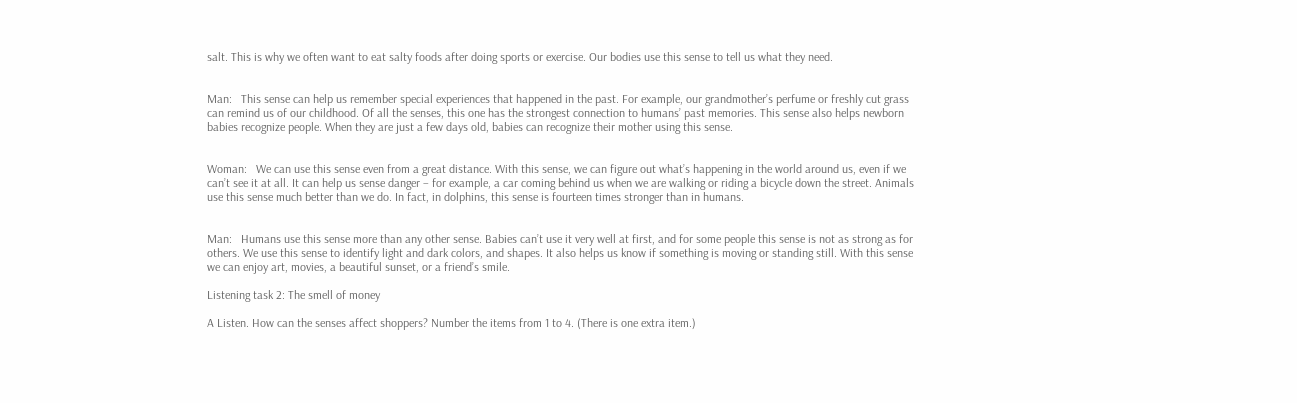salt. This is why we often want to eat salty foods after doing sports or exercise. Our bodies use this sense to tell us what they need.


Man:   This sense can help us remember special experiences that happened in the past. For example, our grandmother’s perfume or freshly cut grass can remind us of our childhood. Of all the senses, this one has the strongest connection to humans’ past memories. This sense also helps newborn babies recognize people. When they are just a few days old, babies can recognize their mother using this sense.


Woman:   We can use this sense even from a great distance. With this sense, we can figure out what’s happening in the world around us, even if we can’t see it at all. It can help us sense danger – for example, a car coming behind us when we are walking or riding a bicycle down the street. Animals use this sense much better than we do. In fact, in dolphins, this sense is fourteen times stronger than in humans.


Man:   Humans use this sense more than any other sense. Babies can’t use it very well at first, and for some people this sense is not as strong as for others. We use this sense to identify light and dark colors, and shapes. It also helps us know if something is moving or standing still. With this sense we can enjoy art, movies, a beautiful sunset, or a friend’s smile.

Listening task 2: The smell of money

A Listen. How can the senses affect shoppers? Number the items from 1 to 4. (There is one extra item.)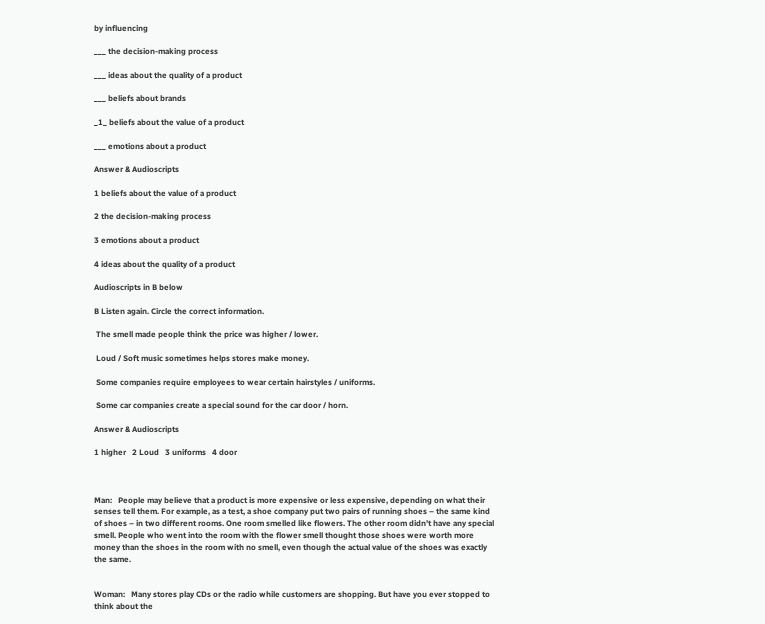by influencing

___ the decision-making process

___ ideas about the quality of a product

___ beliefs about brands

_1_ beliefs about the value of a product

___ emotions about a product

Answer & Audioscripts

1 beliefs about the value of a product

2 the decision-making process

3 emotions about a product

4 ideas about the quality of a product

Audioscripts in B below

B Listen again. Circle the correct information.

 The smell made people think the price was higher / lower.

 Loud / Soft music sometimes helps stores make money.

 Some companies require employees to wear certain hairstyles / uniforms.

 Some car companies create a special sound for the car door / horn.

Answer & Audioscripts

1 higher   2 Loud   3 uniforms   4 door



Man:   People may believe that a product is more expensive or less expensive, depending on what their senses tell them. For example, as a test, a shoe company put two pairs of running shoes – the same kind of shoes – in two different rooms. One room smelled like flowers. The other room didn’t have any special smell. People who went into the room with the flower smell thought those shoes were worth more money than the shoes in the room with no smell, even though the actual value of the shoes was exactly the same.


Woman:   Many stores play CDs or the radio while customers are shopping. But have you ever stopped to think about the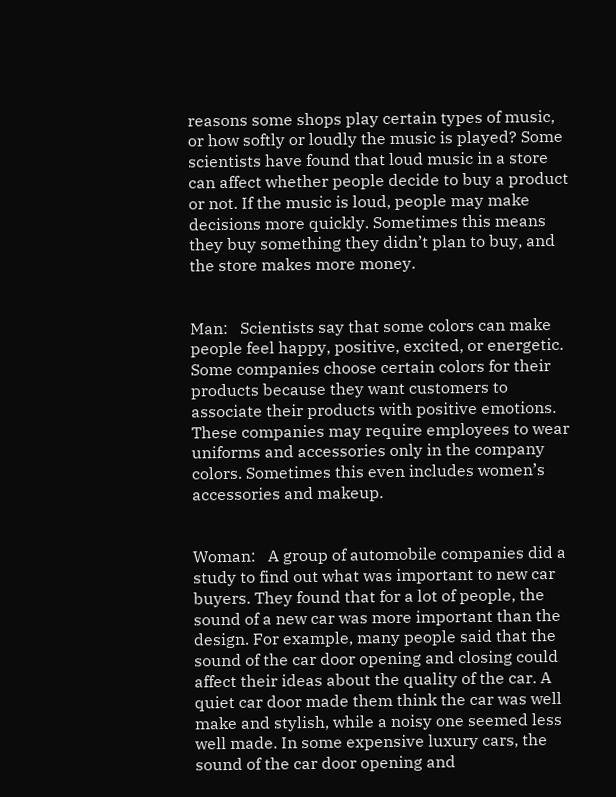reasons some shops play certain types of music, or how softly or loudly the music is played? Some scientists have found that loud music in a store can affect whether people decide to buy a product or not. If the music is loud, people may make decisions more quickly. Sometimes this means they buy something they didn’t plan to buy, and the store makes more money.


Man:   Scientists say that some colors can make people feel happy, positive, excited, or energetic. Some companies choose certain colors for their products because they want customers to associate their products with positive emotions. These companies may require employees to wear uniforms and accessories only in the company colors. Sometimes this even includes women’s accessories and makeup.


Woman:   A group of automobile companies did a study to find out what was important to new car buyers. They found that for a lot of people, the sound of a new car was more important than the design. For example, many people said that the sound of the car door opening and closing could affect their ideas about the quality of the car. A quiet car door made them think the car was well make and stylish, while a noisy one seemed less well made. In some expensive luxury cars, the sound of the car door opening and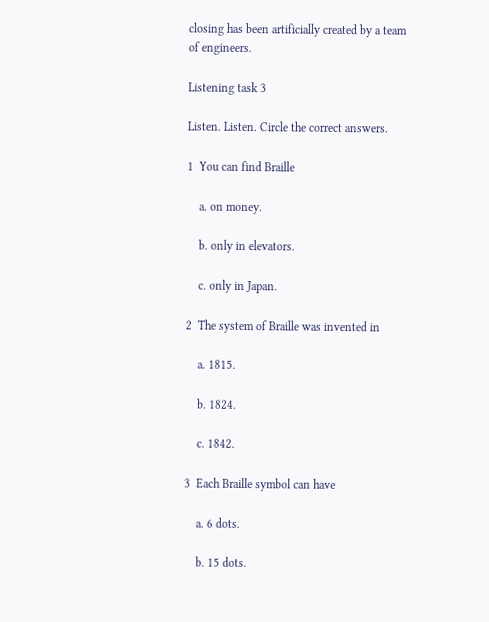closing has been artificially created by a team of engineers.

Listening task 3

Listen. Listen. Circle the correct answers.

1  You can find Braille

    a. on money.

    b. only in elevators.

    c. only in Japan.

2  The system of Braille was invented in

    a. 1815.

    b. 1824.

    c. 1842.

3  Each Braille symbol can have

    a. 6 dots.

    b. 15 dots.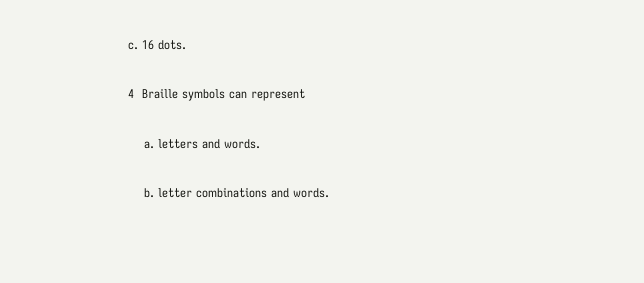c. 16 dots.

4  Braille symbols can represent

    a. letters and words.

    b. letter combinations and words.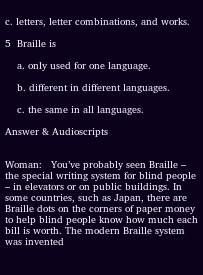c. letters, letter combinations, and works.

5  Braille is

    a. only used for one language.

    b. different in different languages.

    c. the same in all languages.

Answer & Audioscripts


Woman:   You’ve probably seen Braille – the special writing system for blind people – in elevators or on public buildings. In some countries, such as Japan, there are Braille dots on the corners of paper money to help blind people know how much each bill is worth. The modern Braille system was invented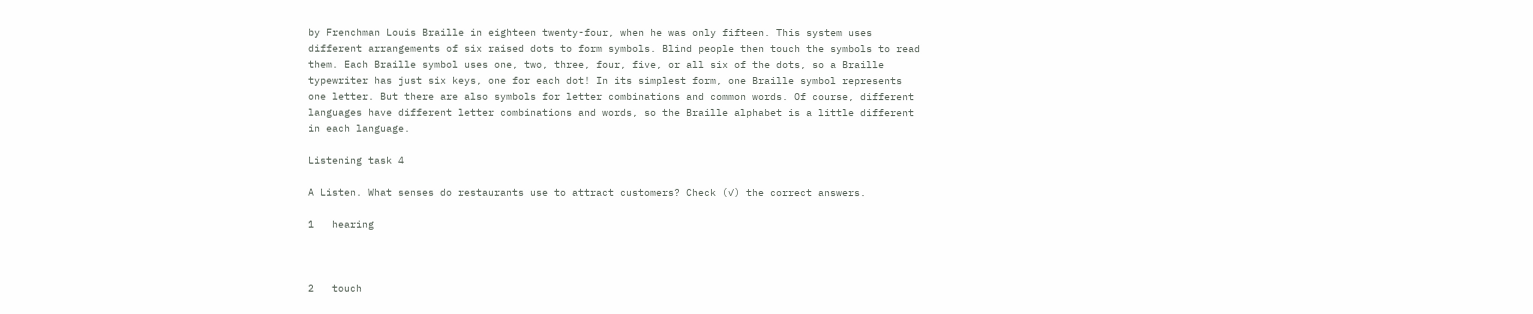by Frenchman Louis Braille in eighteen twenty-four, when he was only fifteen. This system uses different arrangements of six raised dots to form symbols. Blind people then touch the symbols to read them. Each Braille symbol uses one, two, three, four, five, or all six of the dots, so a Braille typewriter has just six keys, one for each dot! In its simplest form, one Braille symbol represents one letter. But there are also symbols for letter combinations and common words. Of course, different languages have different letter combinations and words, so the Braille alphabet is a little different in each language.

Listening task 4

A Listen. What senses do restaurants use to attract customers? Check (✓) the correct answers.

1   hearing



2   touch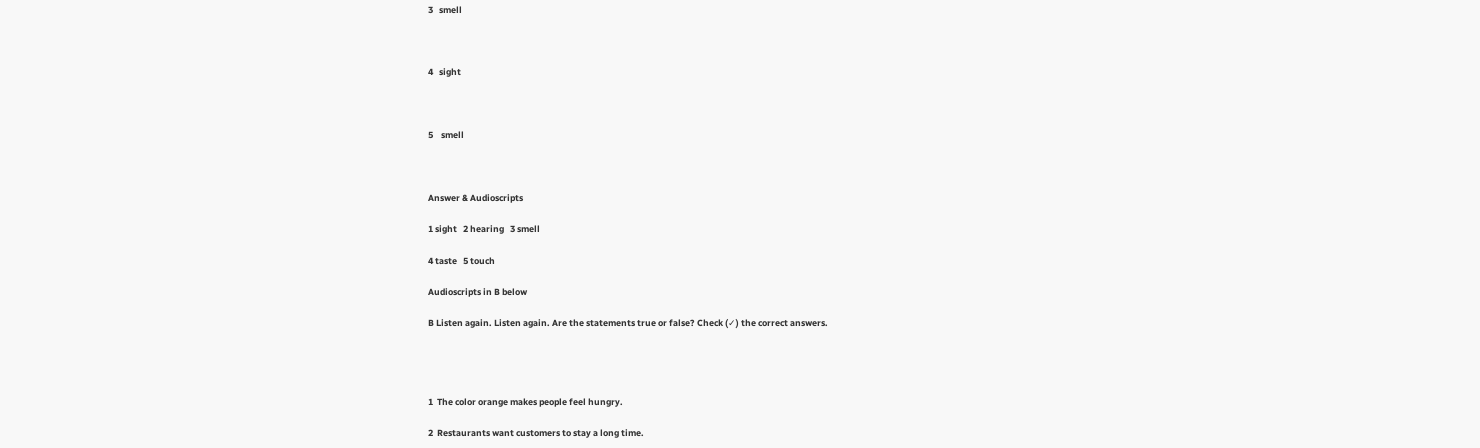3   smell



4   sight



5    smell



Answer & Audioscripts

1 sight   2 hearing   3 smell

4 taste   5 touch

Audioscripts in B below

B Listen again. Listen again. Are the statements true or false? Check (✓) the correct answers.




1  The color orange makes people feel hungry.

2  Restaurants want customers to stay a long time.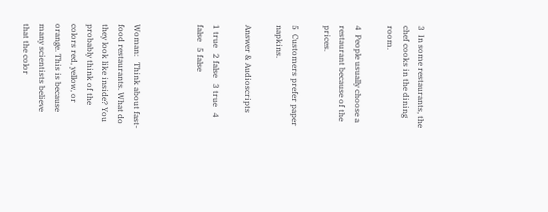3  In some restaurants, the chef cooks in the dining room.

4  People usually choose a restaurant because of the prices.

5  Customers prefer paper napkins.

Answer & Audioscripts

1 true   2 false   3 true   4 false   5 false



Woman:   Think about fast-food restaurants. What do they look like inside? You probably think of the colors red, yellow, or orange. This is because many scientists believe that the color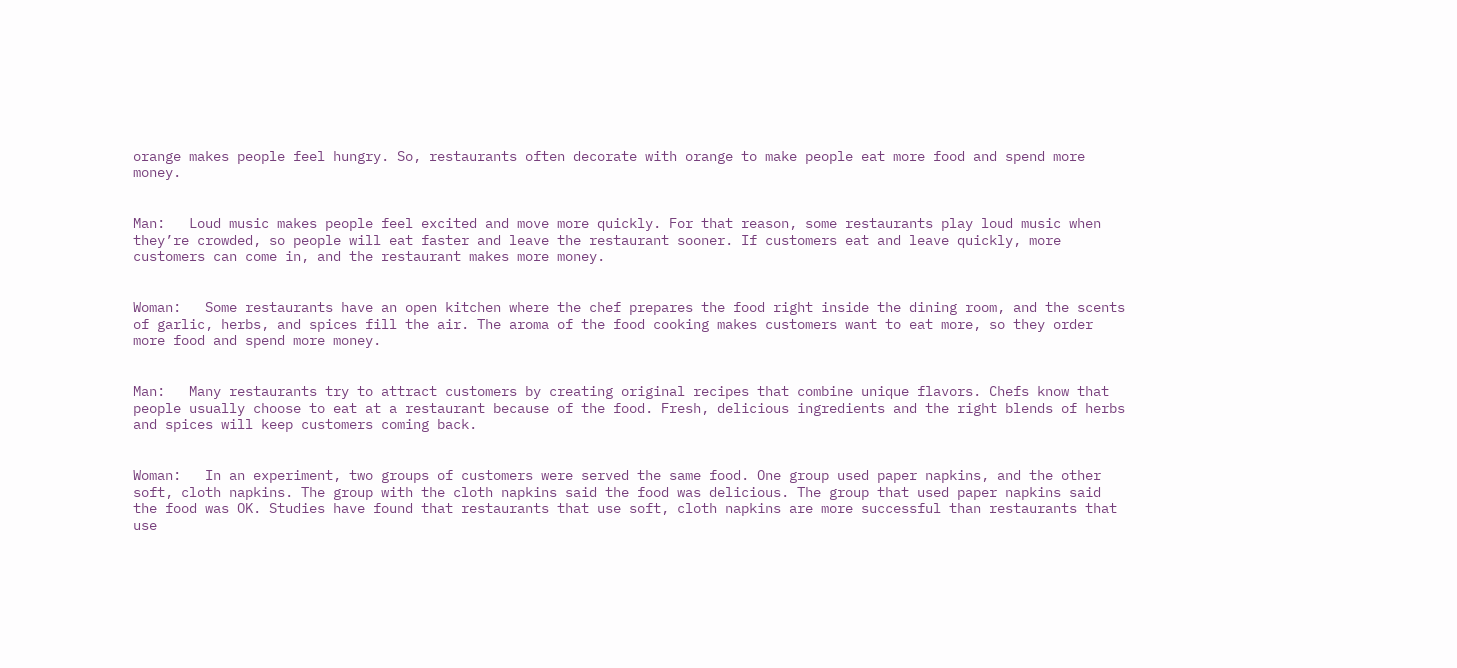orange makes people feel hungry. So, restaurants often decorate with orange to make people eat more food and spend more money.


Man:   Loud music makes people feel excited and move more quickly. For that reason, some restaurants play loud music when they’re crowded, so people will eat faster and leave the restaurant sooner. If customers eat and leave quickly, more customers can come in, and the restaurant makes more money.


Woman:   Some restaurants have an open kitchen where the chef prepares the food right inside the dining room, and the scents of garlic, herbs, and spices fill the air. The aroma of the food cooking makes customers want to eat more, so they order more food and spend more money.


Man:   Many restaurants try to attract customers by creating original recipes that combine unique flavors. Chefs know that people usually choose to eat at a restaurant because of the food. Fresh, delicious ingredients and the right blends of herbs and spices will keep customers coming back.


Woman:   In an experiment, two groups of customers were served the same food. One group used paper napkins, and the other soft, cloth napkins. The group with the cloth napkins said the food was delicious. The group that used paper napkins said the food was OK. Studies have found that restaurants that use soft, cloth napkins are more successful than restaurants that use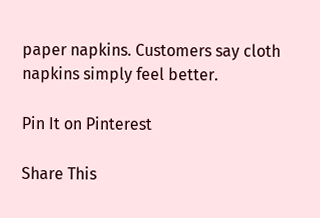paper napkins. Customers say cloth napkins simply feel better.

Pin It on Pinterest

Share This